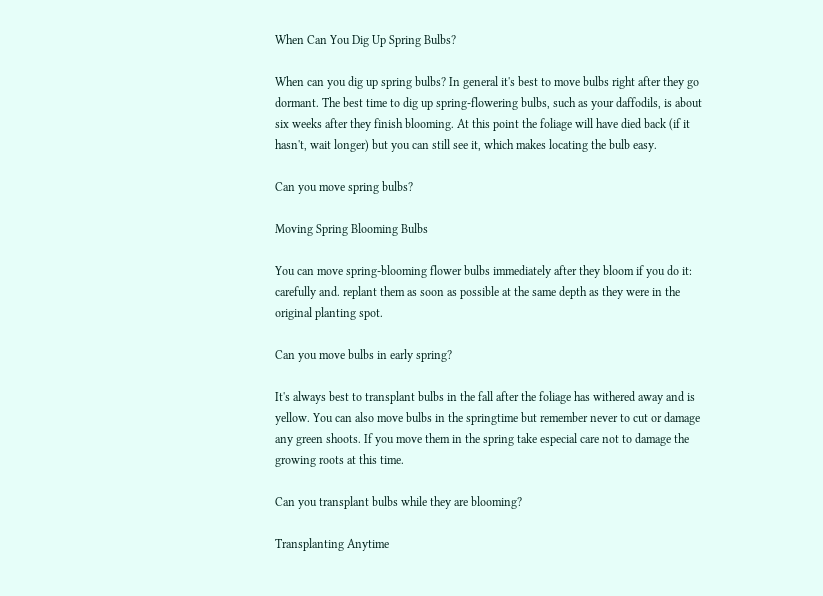When Can You Dig Up Spring Bulbs?

When can you dig up spring bulbs? In general it's best to move bulbs right after they go dormant. The best time to dig up spring-flowering bulbs, such as your daffodils, is about six weeks after they finish blooming. At this point the foliage will have died back (if it hasn't, wait longer) but you can still see it, which makes locating the bulb easy.

Can you move spring bulbs?

Moving Spring Blooming Bulbs

You can move spring-blooming flower bulbs immediately after they bloom if you do it: carefully and. replant them as soon as possible at the same depth as they were in the original planting spot.

Can you move bulbs in early spring?

It's always best to transplant bulbs in the fall after the foliage has withered away and is yellow. You can also move bulbs in the springtime but remember never to cut or damage any green shoots. If you move them in the spring take especial care not to damage the growing roots at this time.

Can you transplant bulbs while they are blooming?

Transplanting Anytime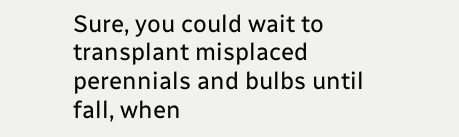Sure, you could wait to transplant misplaced perennials and bulbs until fall, when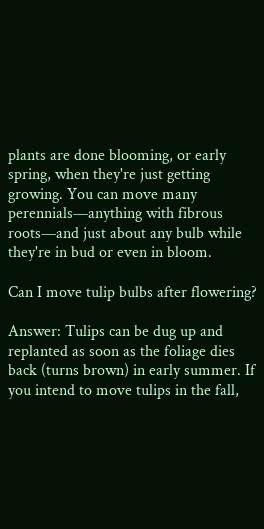plants are done blooming, or early spring, when they're just getting growing. You can move many perennials—anything with fibrous roots—and just about any bulb while they're in bud or even in bloom.

Can I move tulip bulbs after flowering?

Answer: Tulips can be dug up and replanted as soon as the foliage dies back (turns brown) in early summer. If you intend to move tulips in the fall,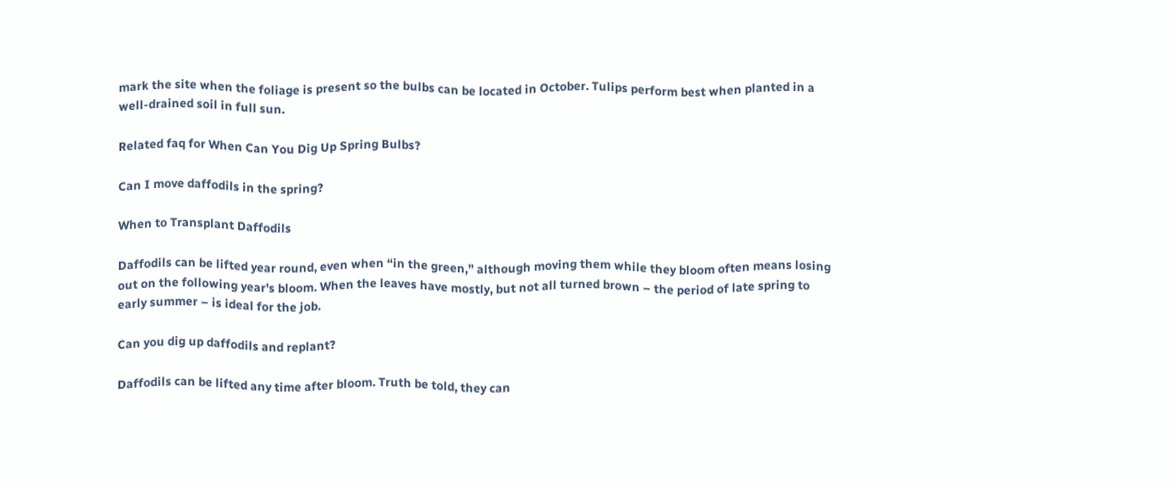mark the site when the foliage is present so the bulbs can be located in October. Tulips perform best when planted in a well-drained soil in full sun.

Related faq for When Can You Dig Up Spring Bulbs?

Can I move daffodils in the spring?

When to Transplant Daffodils

Daffodils can be lifted year round, even when “in the green,” although moving them while they bloom often means losing out on the following year's bloom. When the leaves have mostly, but not all turned brown – the period of late spring to early summer – is ideal for the job.

Can you dig up daffodils and replant?

Daffodils can be lifted any time after bloom. Truth be told, they can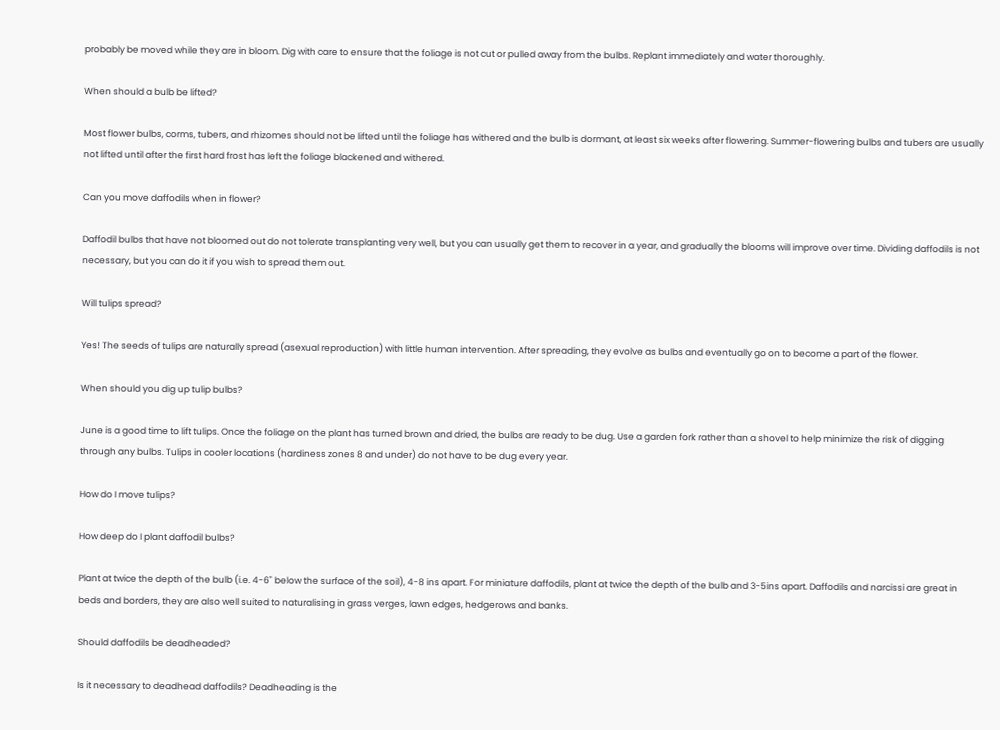probably be moved while they are in bloom. Dig with care to ensure that the foliage is not cut or pulled away from the bulbs. Replant immediately and water thoroughly.

When should a bulb be lifted?

Most flower bulbs, corms, tubers, and rhizomes should not be lifted until the foliage has withered and the bulb is dormant, at least six weeks after flowering. Summer-flowering bulbs and tubers are usually not lifted until after the first hard frost has left the foliage blackened and withered.

Can you move daffodils when in flower?

Daffodil bulbs that have not bloomed out do not tolerate transplanting very well, but you can usually get them to recover in a year, and gradually the blooms will improve over time. Dividing daffodils is not necessary, but you can do it if you wish to spread them out.

Will tulips spread?

Yes! The seeds of tulips are naturally spread (asexual reproduction) with little human intervention. After spreading, they evolve as bulbs and eventually go on to become a part of the flower.

When should you dig up tulip bulbs?

June is a good time to lift tulips. Once the foliage on the plant has turned brown and dried, the bulbs are ready to be dug. Use a garden fork rather than a shovel to help minimize the risk of digging through any bulbs. Tulips in cooler locations (hardiness zones 8 and under) do not have to be dug every year.

How do I move tulips?

How deep do I plant daffodil bulbs?

Plant at twice the depth of the bulb (i.e. 4-6" below the surface of the soil), 4-8 ins apart. For miniature daffodils, plant at twice the depth of the bulb and 3-5ins apart. Daffodils and narcissi are great in beds and borders, they are also well suited to naturalising in grass verges, lawn edges, hedgerows and banks.

Should daffodils be deadheaded?

Is it necessary to deadhead daffodils? Deadheading is the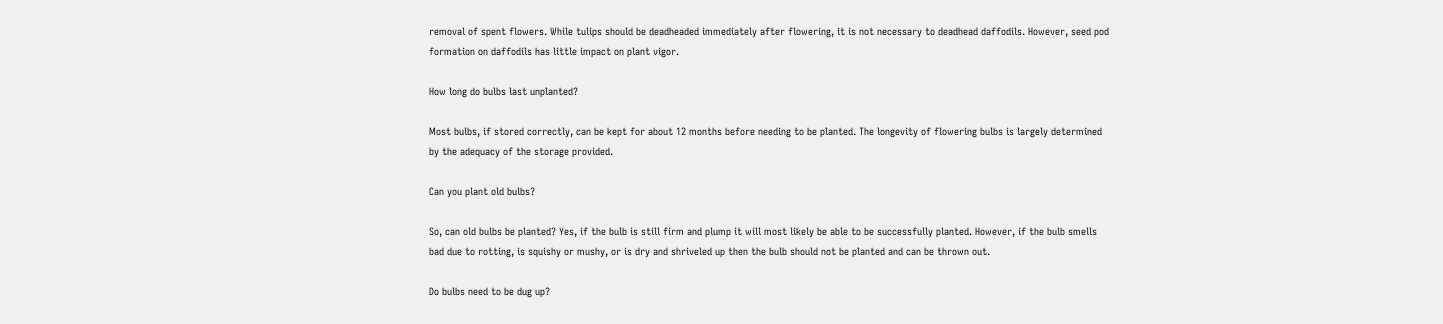removal of spent flowers. While tulips should be deadheaded immediately after flowering, it is not necessary to deadhead daffodils. However, seed pod formation on daffodils has little impact on plant vigor.

How long do bulbs last unplanted?

Most bulbs, if stored correctly, can be kept for about 12 months before needing to be planted. The longevity of flowering bulbs is largely determined by the adequacy of the storage provided.

Can you plant old bulbs?

So, can old bulbs be planted? Yes, if the bulb is still firm and plump it will most likely be able to be successfully planted. However, if the bulb smells bad due to rotting, is squishy or mushy, or is dry and shriveled up then the bulb should not be planted and can be thrown out.

Do bulbs need to be dug up?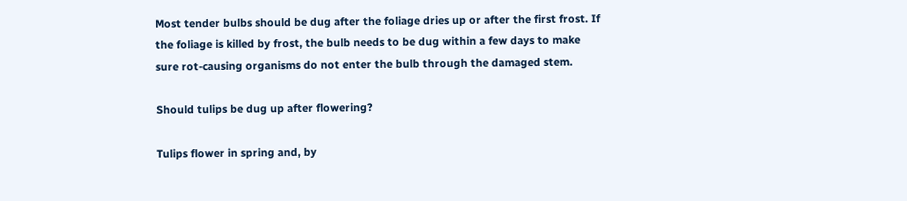Most tender bulbs should be dug after the foliage dries up or after the first frost. If the foliage is killed by frost, the bulb needs to be dug within a few days to make sure rot-causing organisms do not enter the bulb through the damaged stem.

Should tulips be dug up after flowering?

Tulips flower in spring and, by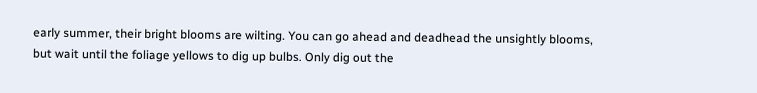early summer, their bright blooms are wilting. You can go ahead and deadhead the unsightly blooms, but wait until the foliage yellows to dig up bulbs. Only dig out the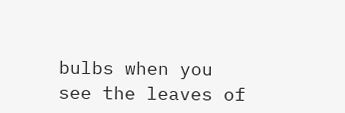bulbs when you see the leaves of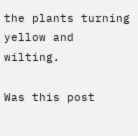the plants turning yellow and wilting.

Was this post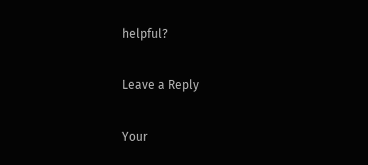helpful?

Leave a Reply

Your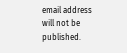email address will not be published.